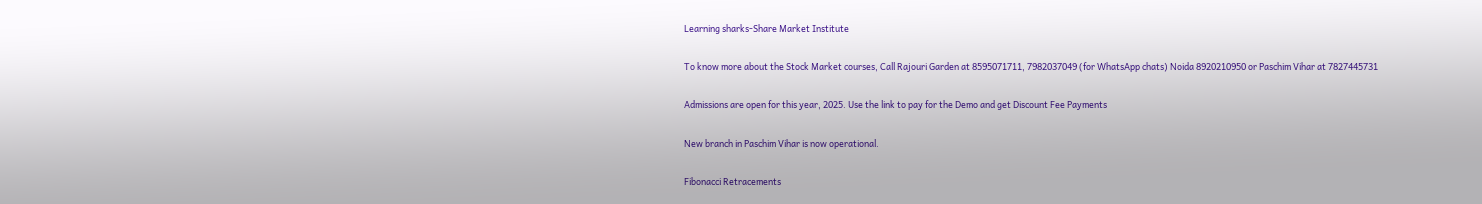Learning sharks-Share Market Institute

To know more about the Stock Market courses, Call Rajouri Garden at 8595071711, 7982037049 (for WhatsApp chats) Noida 8920210950 or Paschim Vihar at 7827445731

Admissions are open for this year, 2025. Use the link to pay for the Demo and get Discount Fee Payments

New branch in Paschim Vihar is now operational.

Fibonacci Retracements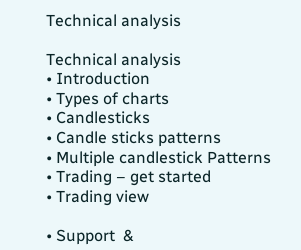Technical analysis

Technical analysis
• Introduction
• Types of charts
• Candlesticks
• Candle sticks patterns
• Multiple candlestick Patterns
• Trading – get started
• Trading view

• Support  &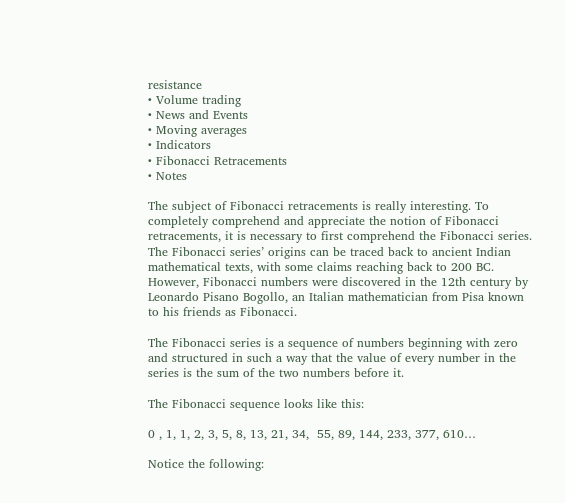resistance
• Volume trading
• News and Events
• Moving averages
• Indicators
• Fibonacci Retracements
• Notes

The subject of Fibonacci retracements is really interesting. To completely comprehend and appreciate the notion of Fibonacci retracements, it is necessary to first comprehend the Fibonacci series. The Fibonacci series’ origins can be traced back to ancient Indian mathematical texts, with some claims reaching back to 200 BC. However, Fibonacci numbers were discovered in the 12th century by Leonardo Pisano Bogollo, an Italian mathematician from Pisa known to his friends as Fibonacci.

The Fibonacci series is a sequence of numbers beginning with zero and structured in such a way that the value of every number in the series is the sum of the two numbers before it.

The Fibonacci sequence looks like this:

0 , 1, 1, 2, 3, 5, 8, 13, 21, 34,  55, 89, 144, 233, 377, 610…

Notice the following: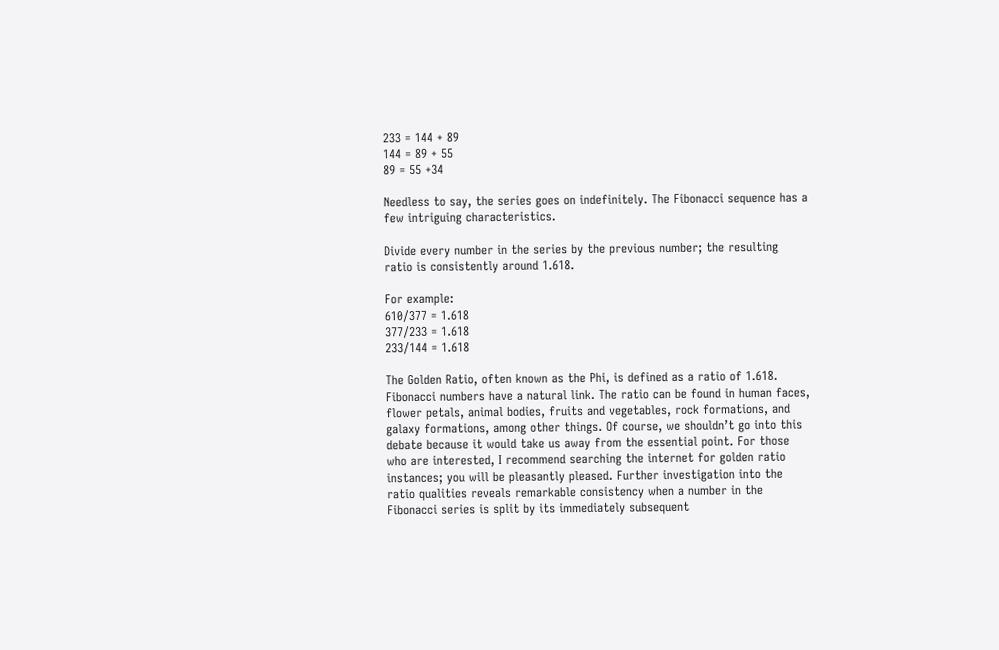233 = 144 + 89
144 = 89 + 55
89 = 55 +34

Needless to say, the series goes on indefinitely. The Fibonacci sequence has a few intriguing characteristics.

Divide every number in the series by the previous number; the resulting ratio is consistently around 1.618.

For example:
610/377 = 1.618
377/233 = 1.618
233/144 = 1.618

The Golden Ratio, often known as the Phi, is defined as a ratio of 1.618. Fibonacci numbers have a natural link. The ratio can be found in human faces, flower petals, animal bodies, fruits and vegetables, rock formations, and galaxy formations, among other things. Of course, we shouldn’t go into this debate because it would take us away from the essential point. For those who are interested, I recommend searching the internet for golden ratio instances; you will be pleasantly pleased. Further investigation into the ratio qualities reveals remarkable consistency when a number in the Fibonacci series is split by its immediately subsequent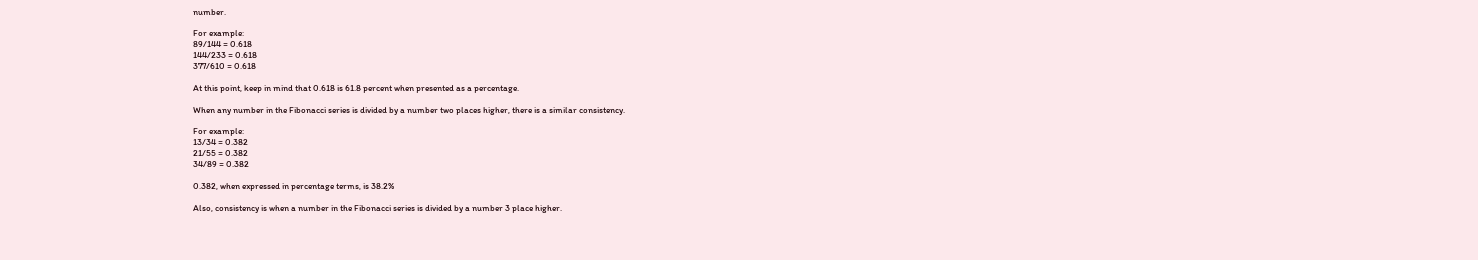number.

For example:
89/144 = 0.618
144/233 = 0.618
377/610 = 0.618

At this point, keep in mind that 0.618 is 61.8 percent when presented as a percentage.

When any number in the Fibonacci series is divided by a number two places higher, there is a similar consistency.

For example:
13/34 = 0.382
21/55 = 0.382
34/89 = 0.382

0.382, when expressed in percentage terms, is 38.2%

Also, consistency is when a number in the Fibonacci series is divided by a number 3 place higher.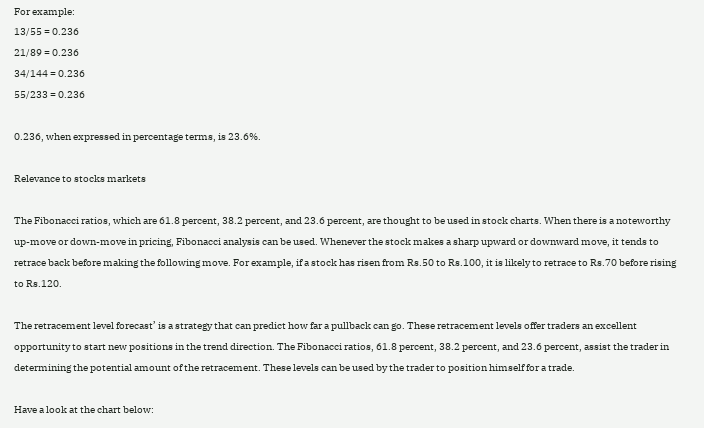For example:
13/55 = 0.236
21/89 = 0.236
34/144 = 0.236
55/233 = 0.236

0.236, when expressed in percentage terms, is 23.6%.

Relevance to stocks markets

The Fibonacci ratios, which are 61.8 percent, 38.2 percent, and 23.6 percent, are thought to be used in stock charts. When there is a noteworthy up-move or down-move in pricing, Fibonacci analysis can be used. Whenever the stock makes a sharp upward or downward move, it tends to retrace back before making the following move. For example, if a stock has risen from Rs.50 to Rs.100, it is likely to retrace to Rs.70 before rising to Rs.120.

The retracement level forecast’ is a strategy that can predict how far a pullback can go. These retracement levels offer traders an excellent opportunity to start new positions in the trend direction. The Fibonacci ratios, 61.8 percent, 38.2 percent, and 23.6 percent, assist the trader in determining the potential amount of the retracement. These levels can be used by the trader to position himself for a trade.

Have a look at the chart below: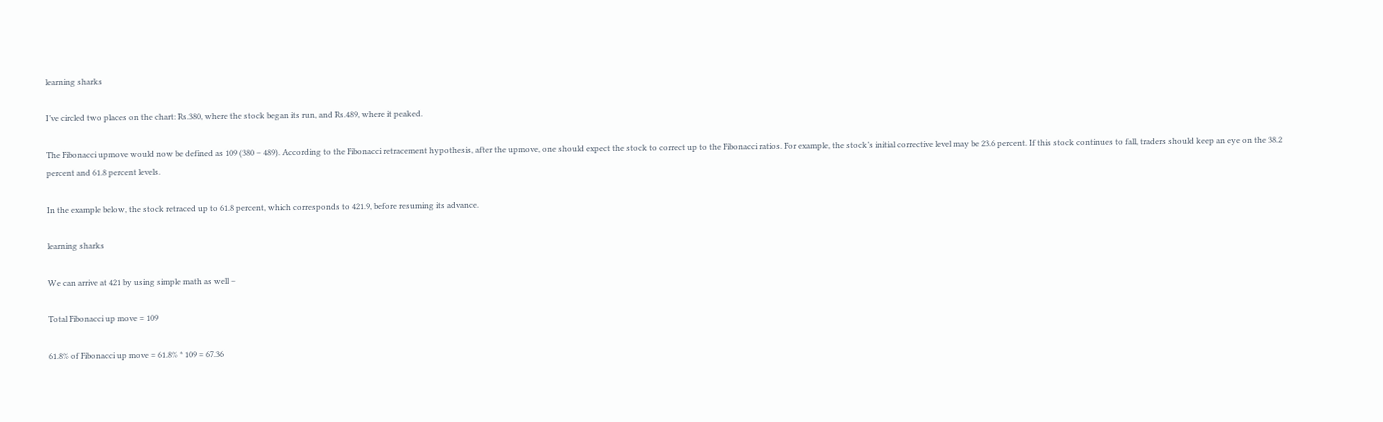learning sharks

I’ve circled two places on the chart: Rs.380, where the stock began its run, and Rs.489, where it peaked.

The Fibonacci upmove would now be defined as 109 (380 – 489). According to the Fibonacci retracement hypothesis, after the upmove, one should expect the stock to correct up to the Fibonacci ratios. For example, the stock’s initial corrective level may be 23.6 percent. If this stock continues to fall, traders should keep an eye on the 38.2 percent and 61.8 percent levels.

In the example below, the stock retraced up to 61.8 percent, which corresponds to 421.9, before resuming its advance.

learning sharks

We can arrive at 421 by using simple math as well –

Total Fibonacci up move = 109

61.8% of Fibonacci up move = 61.8% * 109 = 67.36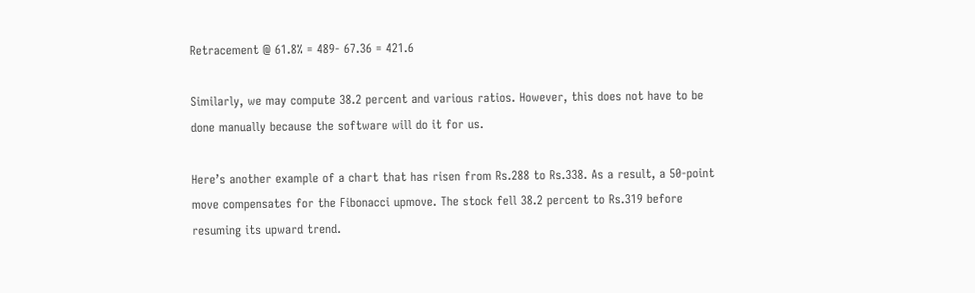Retracement @ 61.8% = 489- 67.36 = 421.6

Similarly, we may compute 38.2 percent and various ratios. However, this does not have to be done manually because the software will do it for us.

Here’s another example of a chart that has risen from Rs.288 to Rs.338. As a result, a 50-point move compensates for the Fibonacci upmove. The stock fell 38.2 percent to Rs.319 before resuming its upward trend.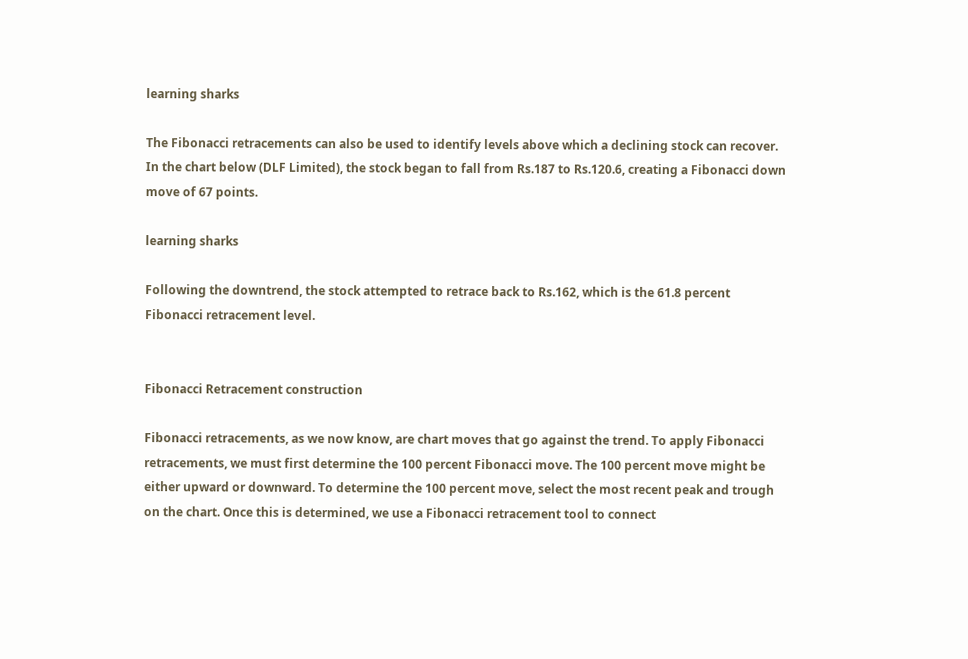learning sharks

The Fibonacci retracements can also be used to identify levels above which a declining stock can recover. In the chart below (DLF Limited), the stock began to fall from Rs.187 to Rs.120.6, creating a Fibonacci down move of 67 points.

learning sharks

Following the downtrend, the stock attempted to retrace back to Rs.162, which is the 61.8 percent Fibonacci retracement level.


Fibonacci Retracement construction

Fibonacci retracements, as we now know, are chart moves that go against the trend. To apply Fibonacci retracements, we must first determine the 100 percent Fibonacci move. The 100 percent move might be either upward or downward. To determine the 100 percent move, select the most recent peak and trough on the chart. Once this is determined, we use a Fibonacci retracement tool to connect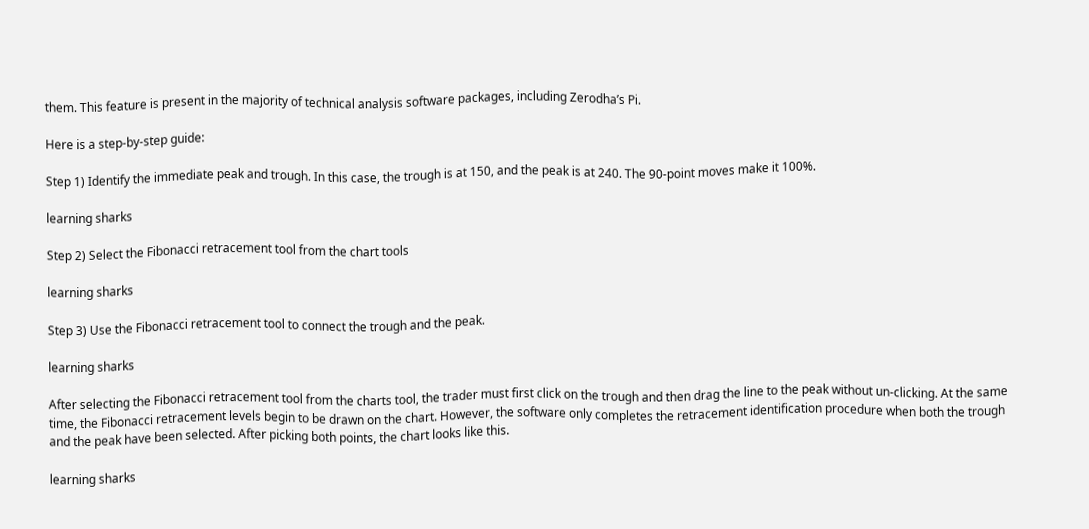them. This feature is present in the majority of technical analysis software packages, including Zerodha’s Pi.

Here is a step-by-step guide:

Step 1) Identify the immediate peak and trough. In this case, the trough is at 150, and the peak is at 240. The 90-point moves make it 100%.

learning sharks

Step 2) Select the Fibonacci retracement tool from the chart tools

learning sharks

Step 3) Use the Fibonacci retracement tool to connect the trough and the peak.

learning sharks

After selecting the Fibonacci retracement tool from the charts tool, the trader must first click on the trough and then drag the line to the peak without un-clicking. At the same time, the Fibonacci retracement levels begin to be drawn on the chart. However, the software only completes the retracement identification procedure when both the trough and the peak have been selected. After picking both points, the chart looks like this.

learning sharks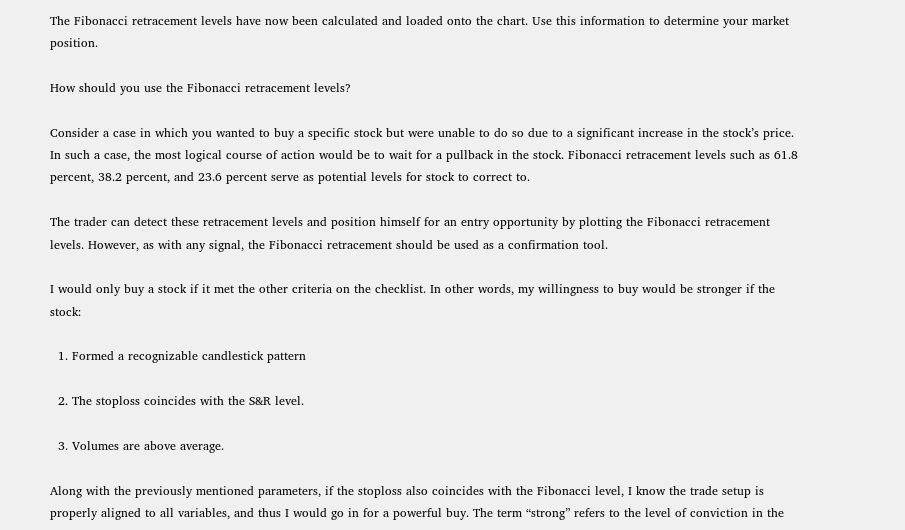The Fibonacci retracement levels have now been calculated and loaded onto the chart. Use this information to determine your market position.

How should you use the Fibonacci retracement levels?

Consider a case in which you wanted to buy a specific stock but were unable to do so due to a significant increase in the stock’s price. In such a case, the most logical course of action would be to wait for a pullback in the stock. Fibonacci retracement levels such as 61.8 percent, 38.2 percent, and 23.6 percent serve as potential levels for stock to correct to.

The trader can detect these retracement levels and position himself for an entry opportunity by plotting the Fibonacci retracement levels. However, as with any signal, the Fibonacci retracement should be used as a confirmation tool.

I would only buy a stock if it met the other criteria on the checklist. In other words, my willingness to buy would be stronger if the stock:

  1. Formed a recognizable candlestick pattern

  2. The stoploss coincides with the S&R level.

  3. Volumes are above average.

Along with the previously mentioned parameters, if the stoploss also coincides with the Fibonacci level, I know the trade setup is properly aligned to all variables, and thus I would go in for a powerful buy. The term “strong” refers to the level of conviction in the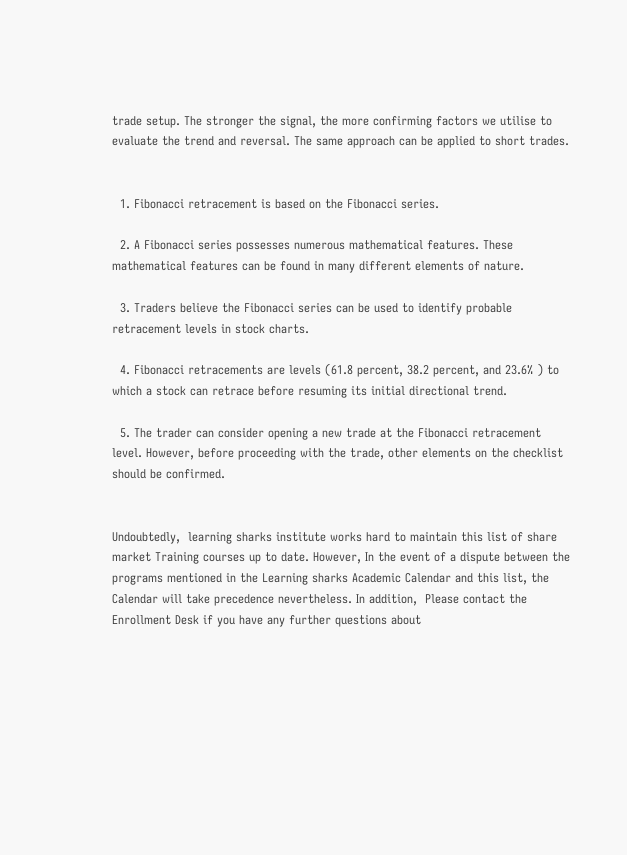trade setup. The stronger the signal, the more confirming factors we utilise to evaluate the trend and reversal. The same approach can be applied to short trades.


  1. Fibonacci retracement is based on the Fibonacci series.

  2. A Fibonacci series possesses numerous mathematical features. These mathematical features can be found in many different elements of nature.

  3. Traders believe the Fibonacci series can be used to identify probable retracement levels in stock charts.

  4. Fibonacci retracements are levels (61.8 percent, 38.2 percent, and 23.6% ) to which a stock can retrace before resuming its initial directional trend.

  5. The trader can consider opening a new trade at the Fibonacci retracement level. However, before proceeding with the trade, other elements on the checklist should be confirmed.


Undoubtedly,  learning sharks institute works hard to maintain this list of share market Training courses up to date. However, In the event of a dispute between the programs mentioned in the Learning sharks Academic Calendar and this list, the Calendar will take precedence nevertheless. In addition,  Please contact the Enrollment Desk if you have any further questions about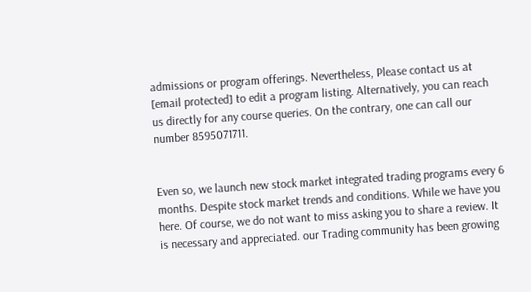admissions or program offerings. Nevertheless, Please contact us at [email protected] to edit a program listing. Alternatively, you can reach us directly for any course queries. On the contrary, one can call our number 8595071711.


Even so, we launch new stock market integrated trading programs every 6 months. Despite stock market trends and conditions. While we have you here. Of course, we do not want to miss asking you to share a review. It is necessary and appreciated. our Trading community has been growing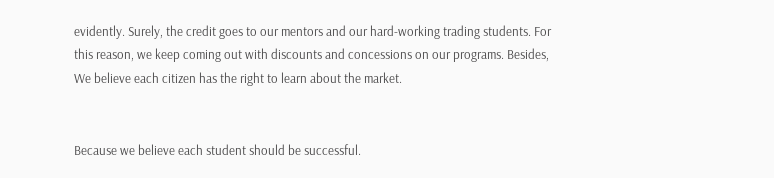evidently. Surely, the credit goes to our mentors and our hard-working trading students. For this reason, we keep coming out with discounts and concessions on our programs. Besides, We believe each citizen has the right to learn about the market.


Because we believe each student should be successful.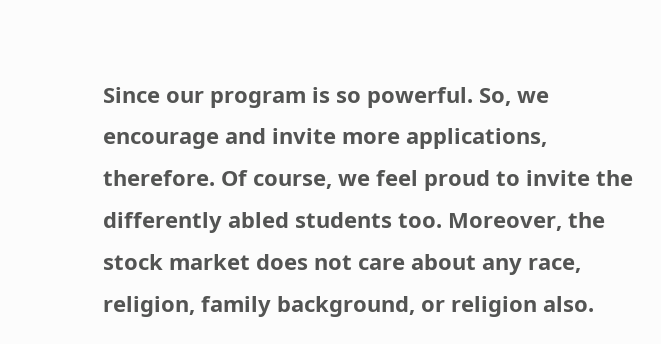Since our program is so powerful. So, we encourage and invite more applications, therefore. Of course, we feel proud to invite the differently abled students too. Moreover, the stock market does not care about any race, religion, family background, or religion also.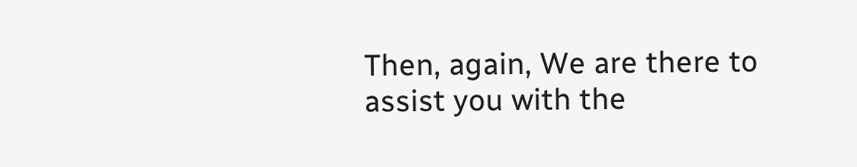Then, again, We are there to assist you with the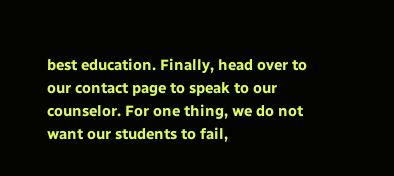best education. Finally, head over to our contact page to speak to our counselor. For one thing, we do not want our students to fail,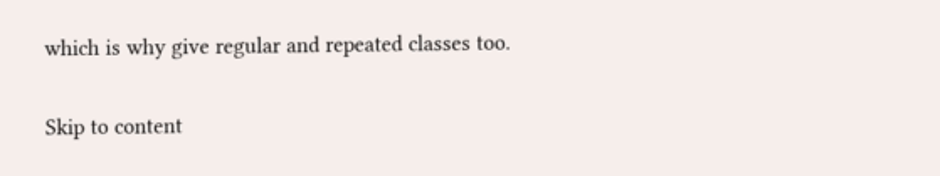which is why give regular and repeated classes too.

Skip to content